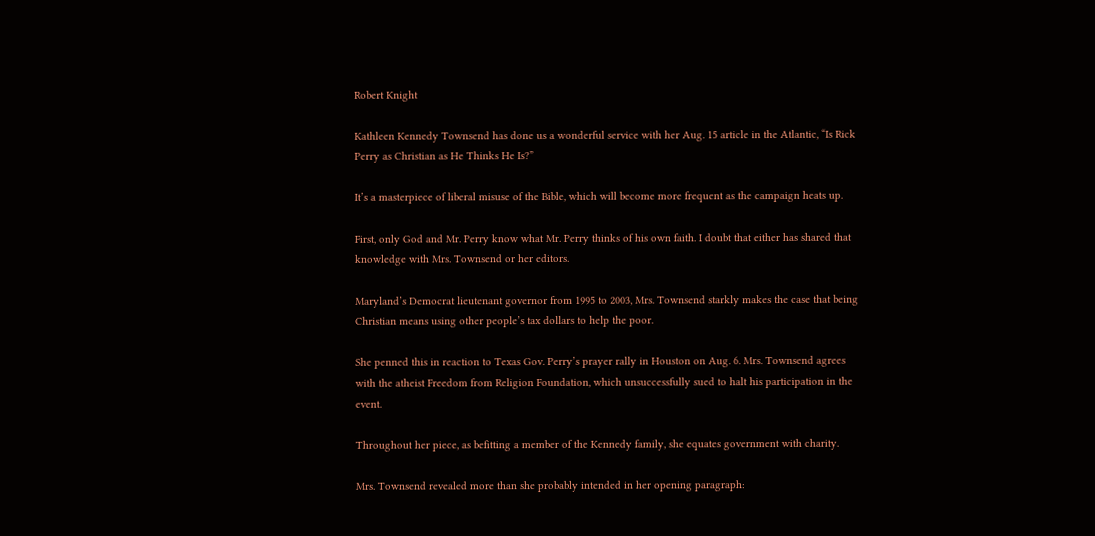Robert Knight

Kathleen Kennedy Townsend has done us a wonderful service with her Aug. 15 article in the Atlantic, “Is Rick Perry as Christian as He Thinks He Is?”

It’s a masterpiece of liberal misuse of the Bible, which will become more frequent as the campaign heats up.

First, only God and Mr. Perry know what Mr. Perry thinks of his own faith. I doubt that either has shared that knowledge with Mrs. Townsend or her editors.

Maryland’s Democrat lieutenant governor from 1995 to 2003, Mrs. Townsend starkly makes the case that being Christian means using other people’s tax dollars to help the poor.

She penned this in reaction to Texas Gov. Perry’s prayer rally in Houston on Aug. 6. Mrs. Townsend agrees with the atheist Freedom from Religion Foundation, which unsuccessfully sued to halt his participation in the event.

Throughout her piece, as befitting a member of the Kennedy family, she equates government with charity.

Mrs. Townsend revealed more than she probably intended in her opening paragraph: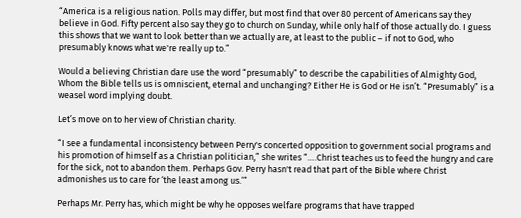“America is a religious nation. Polls may differ, but most find that over 80 percent of Americans say they believe in God. Fifty percent also say they go to church on Sunday, while only half of those actually do. I guess this shows that we want to look better than we actually are, at least to the public – if not to God, who presumably knows what we're really up to.”

Would a believing Christian dare use the word “presumably” to describe the capabilities of Almighty God, Whom the Bible tells us is omniscient, eternal and unchanging? Either He is God or He isn’t. “Presumably” is a weasel word implying doubt.

Let’s move on to her view of Christian charity.

“I see a fundamental inconsistency between Perry's concerted opposition to government social programs and his promotion of himself as a Christian politician,” she writes “….Christ teaches us to feed the hungry and care for the sick, not to abandon them. Perhaps Gov. Perry hasn't read that part of the Bible where Christ admonishes us to care for ‘the least among us.’”

Perhaps Mr. Perry has, which might be why he opposes welfare programs that have trapped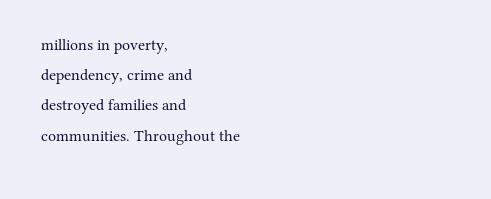millions in poverty, dependency, crime and destroyed families and communities. Throughout the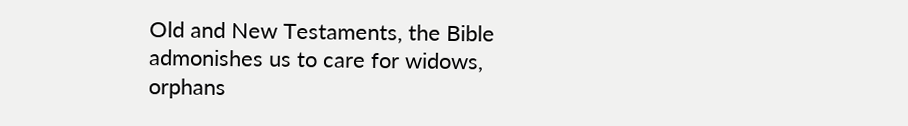Old and New Testaments, the Bible admonishes us to care for widows, orphans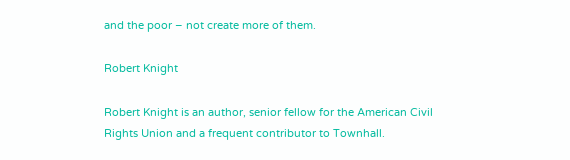and the poor – not create more of them.

Robert Knight

Robert Knight is an author, senior fellow for the American Civil Rights Union and a frequent contributor to Townhall.